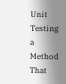Unit Testing a Method That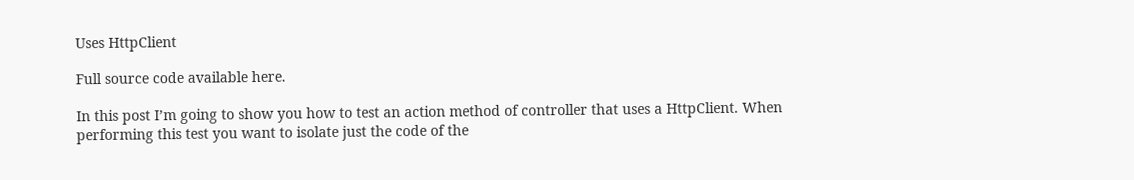Uses HttpClient

Full source code available here.

In this post I’m going to show you how to test an action method of controller that uses a HttpClient. When performing this test you want to isolate just the code of the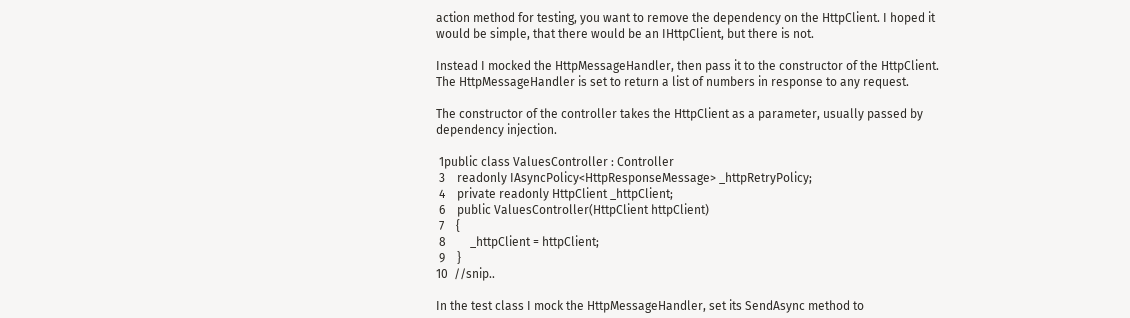action method for testing, you want to remove the dependency on the HttpClient. I hoped it would be simple, that there would be an IHttpClient, but there is not.

Instead I mocked the HttpMessageHandler, then pass it to the constructor of the HttpClient. The HttpMessageHandler is set to return a list of numbers in response to any request.

The constructor of the controller takes the HttpClient as a parameter, usually passed by dependency injection.

 1public class ValuesController : Controller
 3    readonly IAsyncPolicy<HttpResponseMessage> _httpRetryPolicy;
 4    private readonly HttpClient _httpClient;
 6    public ValuesController(HttpClient httpClient)
 7    {
 8        _httpClient = httpClient;
 9    }
10  //snip..

In the test class I mock the HttpMessageHandler, set its SendAsync method to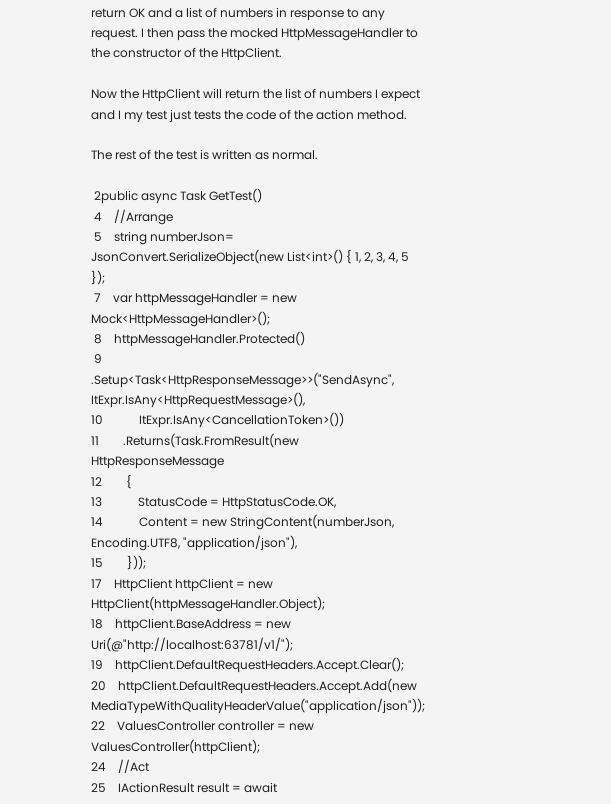return OK and a list of numbers in response to any request. I then pass the mocked HttpMessageHandler to the constructor of the HttpClient.

Now the HttpClient will return the list of numbers I expect and I my test just tests the code of the action method.

The rest of the test is written as normal.

 2public async Task GetTest()
 4    //Arrange
 5    string numberJson= JsonConvert.SerializeObject(new List<int>() { 1, 2, 3, 4, 5 });
 7    var httpMessageHandler = new Mock<HttpMessageHandler>();
 8    httpMessageHandler.Protected()
 9        .Setup<Task<HttpResponseMessage>>("SendAsync", ItExpr.IsAny<HttpRequestMessage>(),
10            ItExpr.IsAny<CancellationToken>())
11        .Returns(Task.FromResult(new HttpResponseMessage
12        {
13            StatusCode = HttpStatusCode.OK,
14            Content = new StringContent(numberJson, Encoding.UTF8, "application/json"),
15        }));
17    HttpClient httpClient = new HttpClient(httpMessageHandler.Object);
18    httpClient.BaseAddress = new Uri(@"http://localhost:63781/v1/");
19    httpClient.DefaultRequestHeaders.Accept.Clear();
20    httpClient.DefaultRequestHeaders.Accept.Add(new MediaTypeWithQualityHeaderValue("application/json"));
22    ValuesController controller = new ValuesController(httpClient);
24    //Act
25    IActionResult result = await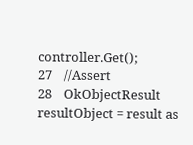controller.Get();
27    //Assert
28    OkObjectResult resultObject = result as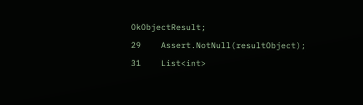OkObjectResult;
29    Assert.NotNull(resultObject);
31    List<int>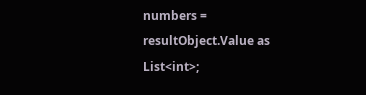numbers = resultObject.Value as List<int>;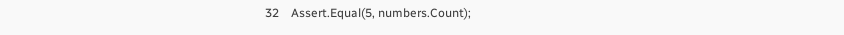32    Assert.Equal(5, numbers.Count);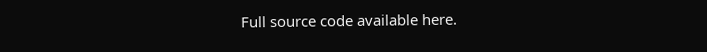Full source code available here.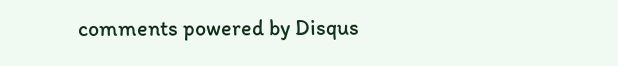comments powered by Disqus